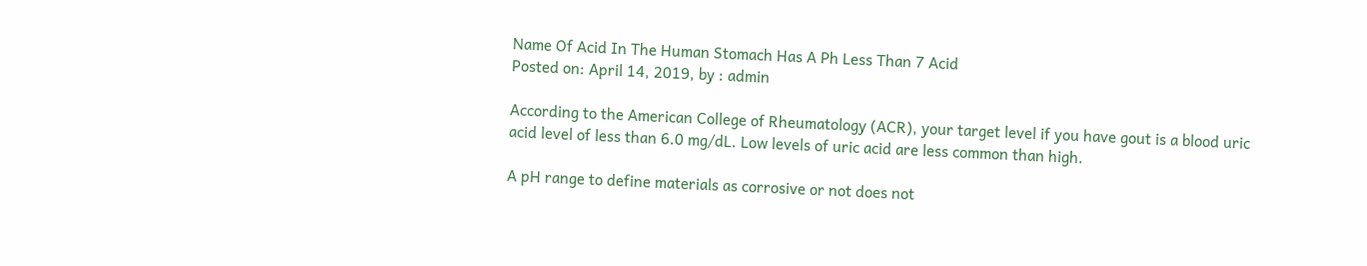Name Of Acid In The Human Stomach Has A Ph Less Than 7 Acid
Posted on: April 14, 2019, by : admin

According to the American College of Rheumatology (ACR), your target level if you have gout is a blood uric acid level of less than 6.0 mg/dL. Low levels of uric acid are less common than high.

A pH range to define materials as corrosive or not does not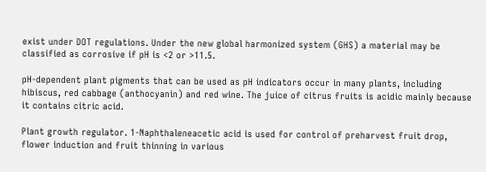exist under DOT regulations. Under the new global harmonized system (GHS) a material may be classified as corrosive if pH is <2 or >11.5.

pH-dependent plant pigments that can be used as pH indicators occur in many plants, including hibiscus, red cabbage (anthocyanin) and red wine. The juice of citrus fruits is acidic mainly because it contains citric acid.

Plant growth regulator. 1-Naphthaleneacetic acid is used for control of preharvest fruit drop, flower induction and fruit thinning in various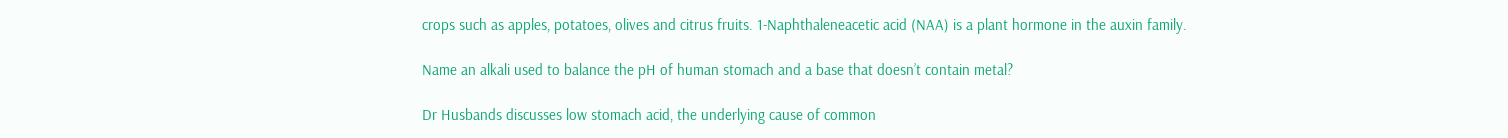crops such as apples, potatoes, olives and citrus fruits. 1-Naphthaleneacetic acid (NAA) is a plant hormone in the auxin family.

Name an alkali used to balance the pH of human stomach and a base that doesn’t contain metal?

Dr Husbands discusses low stomach acid, the underlying cause of common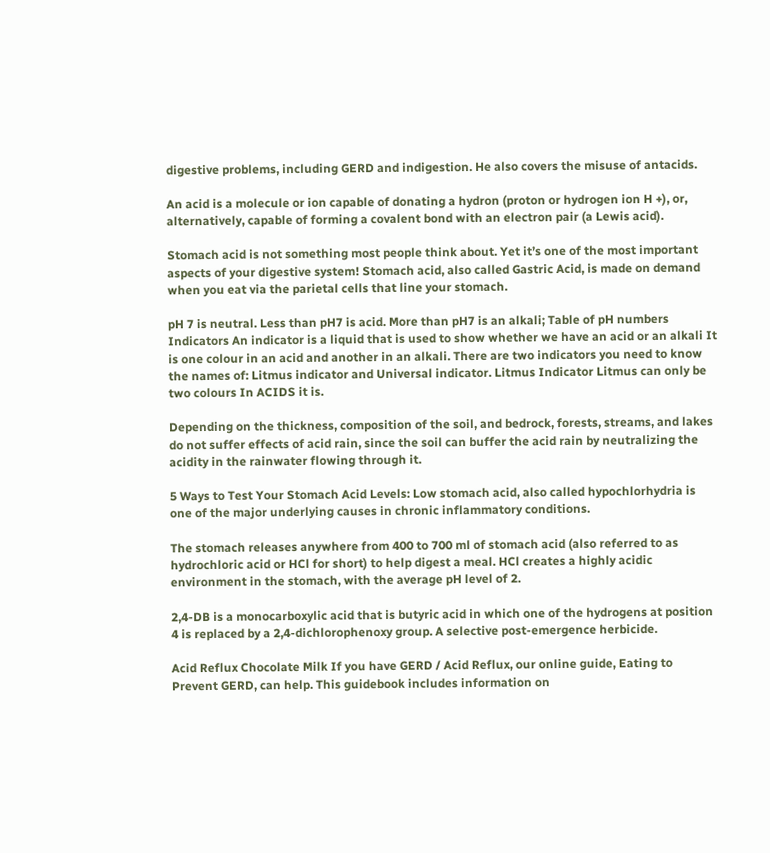digestive problems, including GERD and indigestion. He also covers the misuse of antacids.

An acid is a molecule or ion capable of donating a hydron (proton or hydrogen ion H +), or, alternatively, capable of forming a covalent bond with an electron pair (a Lewis acid).

Stomach acid is not something most people think about. Yet it’s one of the most important aspects of your digestive system! Stomach acid, also called Gastric Acid, is made on demand when you eat via the parietal cells that line your stomach.

pH 7 is neutral. Less than pH7 is acid. More than pH7 is an alkali; Table of pH numbers Indicators An indicator is a liquid that is used to show whether we have an acid or an alkali It is one colour in an acid and another in an alkali. There are two indicators you need to know the names of: Litmus indicator and Universal indicator. Litmus Indicator Litmus can only be two colours In ACIDS it is.

Depending on the thickness, composition of the soil, and bedrock, forests, streams, and lakes do not suffer effects of acid rain, since the soil can buffer the acid rain by neutralizing the acidity in the rainwater flowing through it.

5 Ways to Test Your Stomach Acid Levels: Low stomach acid, also called hypochlorhydria is one of the major underlying causes in chronic inflammatory conditions.

The stomach releases anywhere from 400 to 700 ml of stomach acid (also referred to as hydrochloric acid or HCl for short) to help digest a meal. HCl creates a highly acidic environment in the stomach, with the average pH level of 2.

2,4-DB is a monocarboxylic acid that is butyric acid in which one of the hydrogens at position 4 is replaced by a 2,4-dichlorophenoxy group. A selective post-emergence herbicide.

Acid Reflux Chocolate Milk If you have GERD / Acid Reflux, our online guide, Eating to Prevent GERD, can help. This guidebook includes information on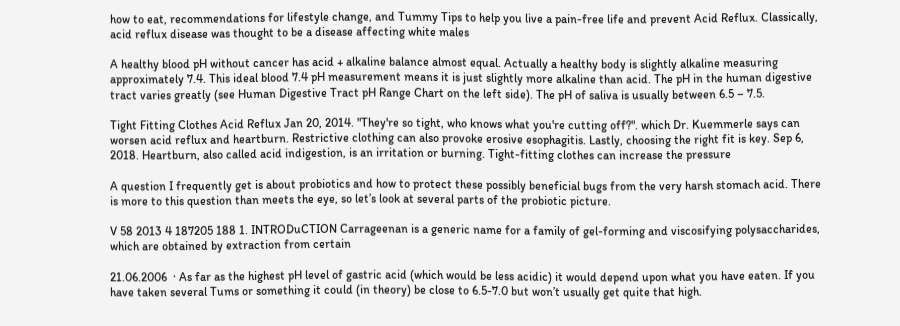how to eat, recommendations for lifestyle change, and Tummy Tips to help you live a pain-free life and prevent Acid Reflux. Classically, acid reflux disease was thought to be a disease affecting white males

A healthy blood pH without cancer has acid + alkaline balance almost equal. Actually a healthy body is slightly alkaline measuring approximately 7.4. This ideal blood 7.4 pH measurement means it is just slightly more alkaline than acid. The pH in the human digestive tract varies greatly (see Human Digestive Tract pH Range Chart on the left side). The pH of saliva is usually between 6.5 – 7.5.

Tight Fitting Clothes Acid Reflux Jan 20, 2014. "They're so tight, who knows what you're cutting off?". which Dr. Kuemmerle says can worsen acid reflux and heartburn. Restrictive clothing can also provoke erosive esophagitis. Lastly, choosing the right fit is key. Sep 6, 2018. Heartburn, also called acid indigestion, is an irritation or burning. Tight-fitting clothes can increase the pressure

A question I frequently get is about probiotics and how to protect these possibly beneficial bugs from the very harsh stomach acid. There is more to this question than meets the eye, so let’s look at several parts of the probiotic picture.

V 58 2013 4 187205 188 1. INTRODuCTION Carrageenan is a generic name for a family of gel-forming and viscosifying polysaccharides, which are obtained by extraction from certain

21.06.2006  · As far as the highest pH level of gastric acid (which would be less acidic) it would depend upon what you have eaten. If you have taken several Tums or something it could (in theory) be close to 6.5-7.0 but won’t usually get quite that high.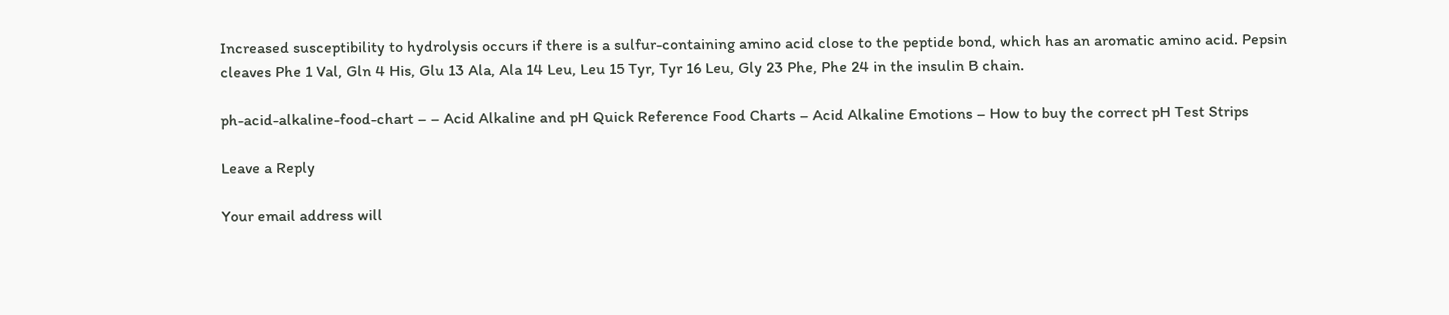Increased susceptibility to hydrolysis occurs if there is a sulfur-containing amino acid close to the peptide bond, which has an aromatic amino acid. Pepsin cleaves Phe 1 Val, Gln 4 His, Glu 13 Ala, Ala 14 Leu, Leu 15 Tyr, Tyr 16 Leu, Gly 23 Phe, Phe 24 in the insulin B chain.

ph-acid-alkaline-food-chart – – Acid Alkaline and pH Quick Reference Food Charts – Acid Alkaline Emotions – How to buy the correct pH Test Strips

Leave a Reply

Your email address will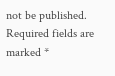not be published. Required fields are marked *